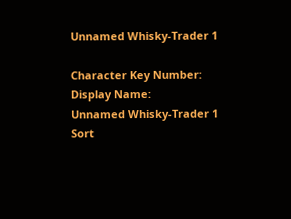Unnamed Whisky-Trader 1

Character Key Number:
Display Name:
Unnamed Whisky-Trader 1
Sort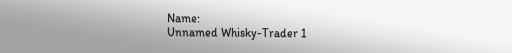Name:
Unnamed Whisky-Trader 1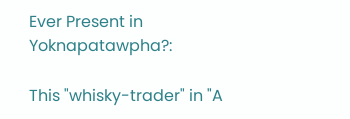Ever Present in Yoknapatawpha?:

This "whisky-trader" in "A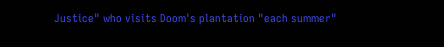Justice" who visits Doom's plantation "each summer"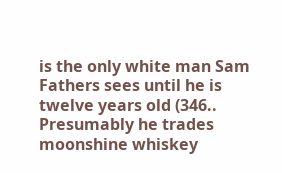is the only white man Sam Fathers sees until he is twelve years old (346.. Presumably he trades moonshine whiskey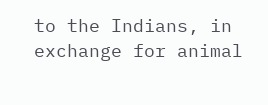to the Indians, in exchange for animal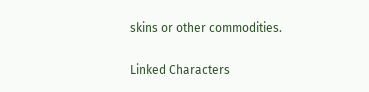skins or other commodities.

Linked Characters